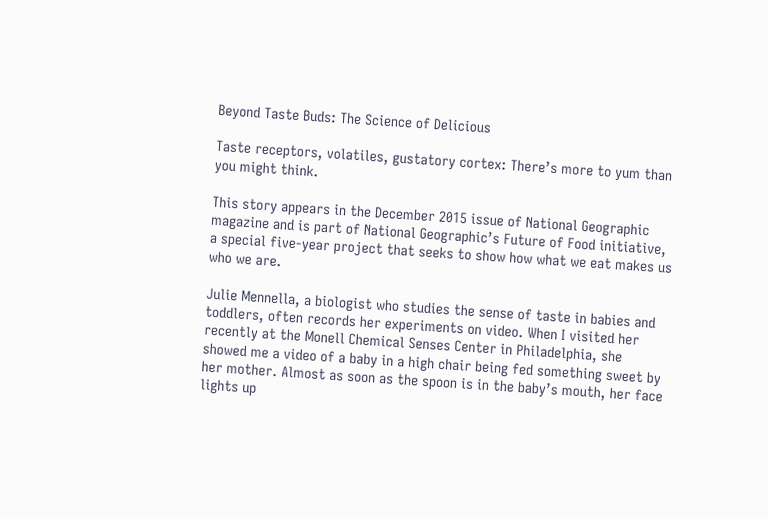Beyond Taste Buds: The Science of Delicious

Taste receptors, volatiles, gustatory cortex: There’s more to yum than you might think.

This story appears in the December 2015 issue of National Geographic magazine and is part of National Geographic’s Future of Food initiative, a special five-year project that seeks to show how what we eat makes us who we are.

Julie Mennella, a biologist who studies the sense of taste in babies and toddlers, often records her experiments on video. When I visited her recently at the Monell Chemical Senses Center in Philadelphia, she showed me a video of a baby in a high chair being fed something sweet by her mother. Almost as soon as the spoon is in the baby’s mouth, her face lights up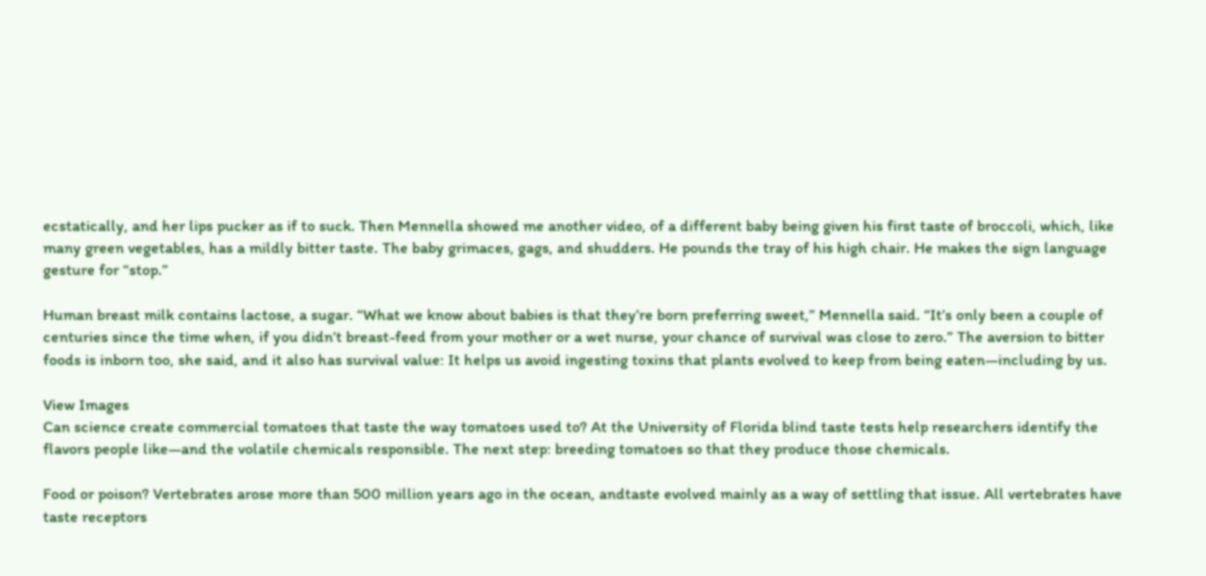ecstatically, and her lips pucker as if to suck. Then Mennella showed me another video, of a different baby being given his first taste of broccoli, which, like many green vegetables, has a mildly bitter taste. The baby grimaces, gags, and shudders. He pounds the tray of his high chair. He makes the sign language gesture for “stop.”

Human breast milk contains lactose, a sugar. “What we know about babies is that they’re born preferring sweet,” Mennella said. “It’s only been a couple of centuries since the time when, if you didn’t breast-feed from your mother or a wet nurse, your chance of survival was close to zero.” The aversion to bitter foods is inborn too, she said, and it also has survival value: It helps us avoid ingesting toxins that plants evolved to keep from being eaten—including by us.

View Images
Can science create commercial tomatoes that taste the way tomatoes used to? At the University of Florida blind taste tests help researchers identify the flavors people like—and the volatile chemicals responsible. The next step: breeding tomatoes so that they produce those chemicals.

Food or poison? Vertebrates arose more than 500 million years ago in the ocean, andtaste evolved mainly as a way of settling that issue. All vertebrates have taste receptors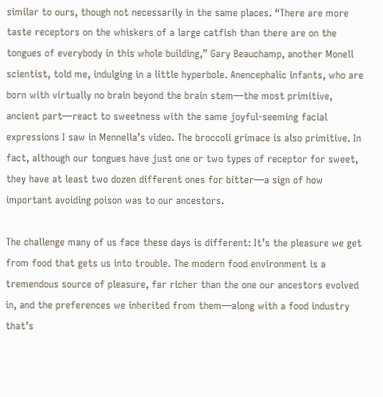similar to ours, though not necessarily in the same places. “There are more taste receptors on the whiskers of a large catfish than there are on the tongues of everybody in this whole building,” Gary Beauchamp, another Monell scientist, told me, indulging in a little hyperbole. Anencephalic infants, who are born with virtually no brain beyond the brain stem—the most primitive, ancient part—react to sweetness with the same joyful-seeming facial expressions I saw in Mennella’s video. The broccoli grimace is also primitive. In fact, although our tongues have just one or two types of receptor for sweet, they have at least two dozen different ones for bitter—a sign of how important avoiding poison was to our ancestors.

The challenge many of us face these days is different: It’s the pleasure we get from food that gets us into trouble. The modern food environment is a tremendous source of pleasure, far richer than the one our ancestors evolved in, and the preferences we inherited from them—along with a food industry that’s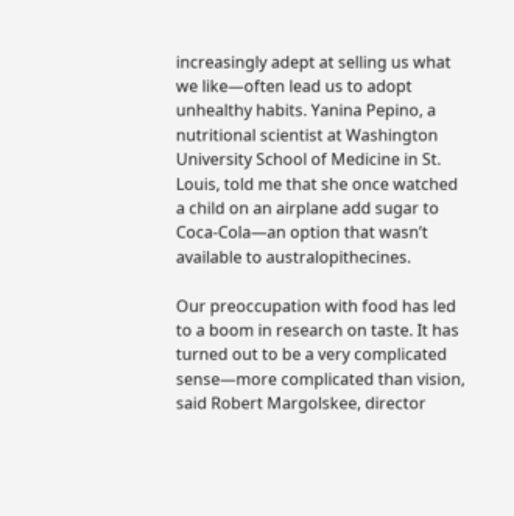increasingly adept at selling us what we like—often lead us to adopt unhealthy habits. Yanina Pepino, a nutritional scientist at Washington University School of Medicine in St. Louis, told me that she once watched a child on an airplane add sugar to Coca-Cola—an option that wasn’t available to australopithecines.

Our preoccupation with food has led to a boom in research on taste. It has turned out to be a very complicated sense—more complicated than vision, said Robert Margolskee, director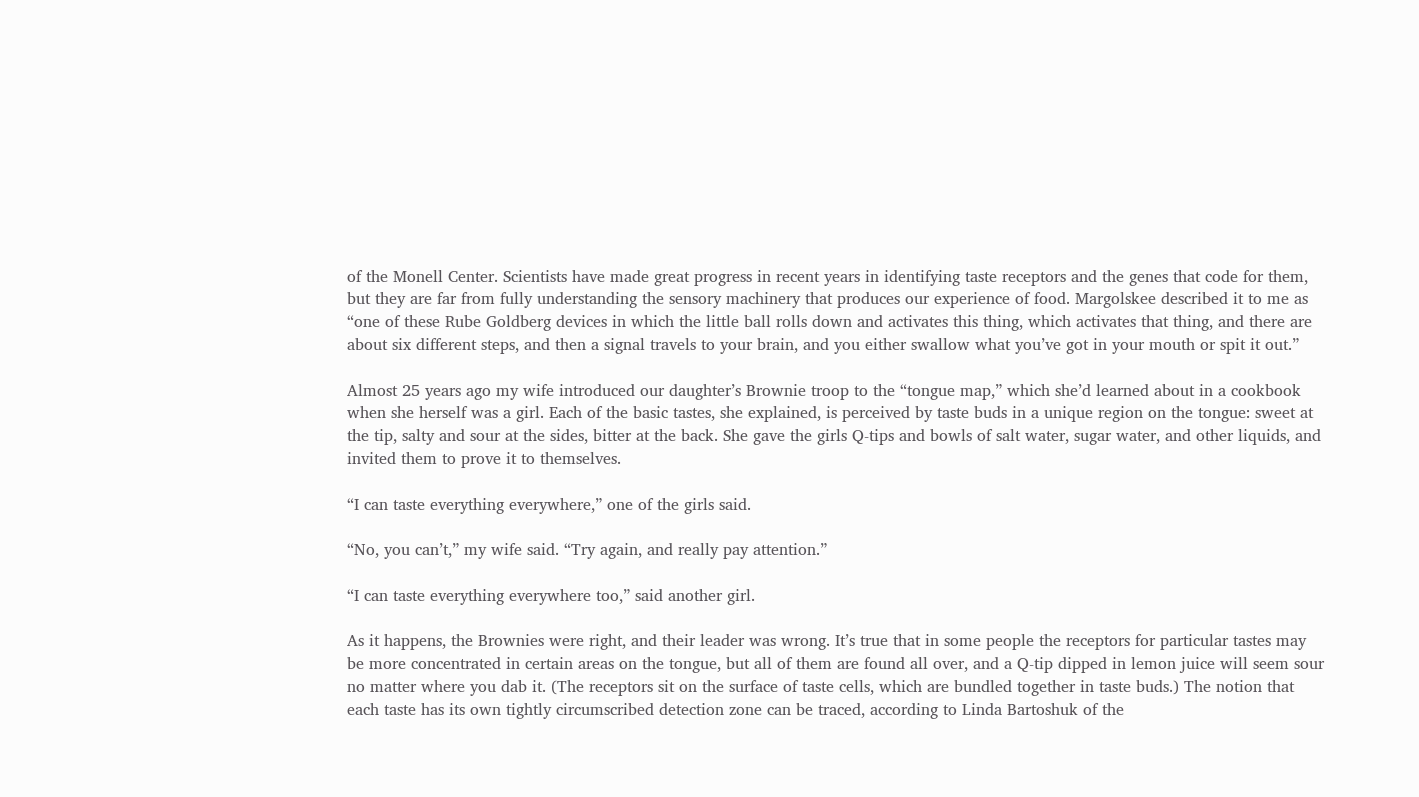of the Monell Center. Scientists have made great progress in recent years in identifying taste receptors and the genes that code for them, but they are far from fully understanding the sensory machinery that produces our experience of food. Margolskee described it to me as “one of these Rube Goldberg devices in which the little ball rolls down and activates this thing, which activates that thing, and there are about six different steps, and then a signal travels to your brain, and you either swallow what you’ve got in your mouth or spit it out.”

Almost 25 years ago my wife introduced our daughter’s Brownie troop to the “tongue map,” which she’d learned about in a cookbook when she herself was a girl. Each of the basic tastes, she explained, is perceived by taste buds in a unique region on the tongue: sweet at the tip, salty and sour at the sides, bitter at the back. She gave the girls Q-tips and bowls of salt water, sugar water, and other liquids, and invited them to prove it to themselves.

“I can taste everything everywhere,” one of the girls said.

“No, you can’t,” my wife said. “Try again, and really pay attention.”

“I can taste everything everywhere too,” said another girl.

As it happens, the Brownies were right, and their leader was wrong. It’s true that in some people the receptors for particular tastes may be more concentrated in certain areas on the tongue, but all of them are found all over, and a Q-tip dipped in lemon juice will seem sour no matter where you dab it. (The receptors sit on the surface of taste cells, which are bundled together in taste buds.) The notion that each taste has its own tightly circumscribed detection zone can be traced, according to Linda Bartoshuk of the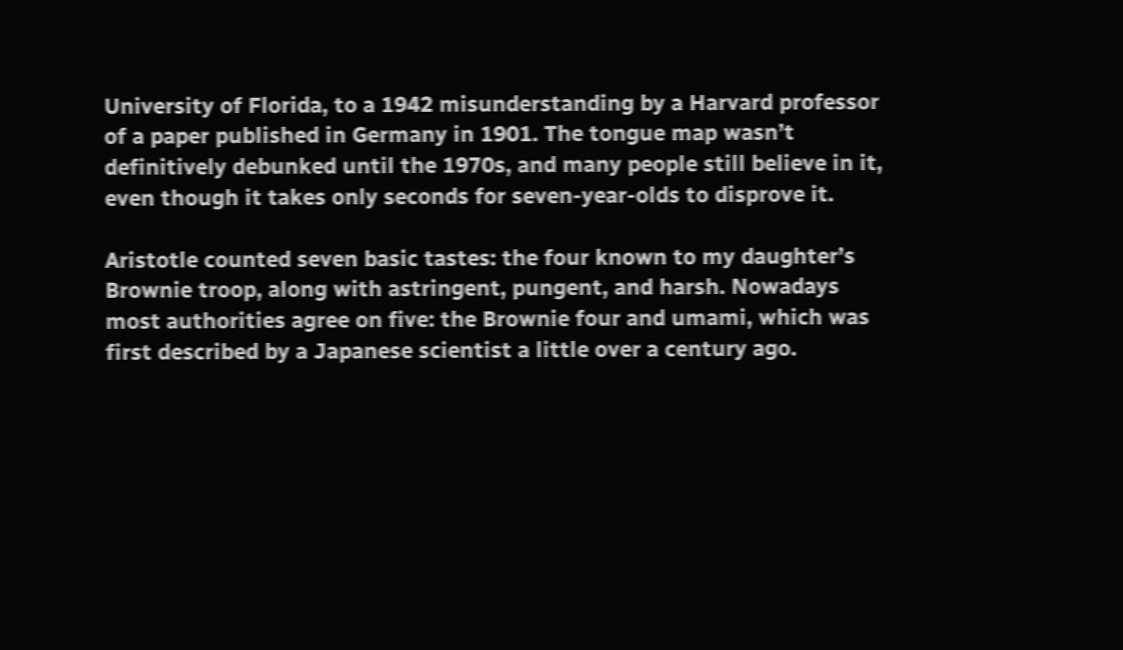University of Florida, to a 1942 misunderstanding by a Harvard professor of a paper published in Germany in 1901. The tongue map wasn’t definitively debunked until the 1970s, and many people still believe in it, even though it takes only seconds for seven-year-olds to disprove it.

Aristotle counted seven basic tastes: the four known to my daughter’s Brownie troop, along with astringent, pungent, and harsh. Nowadays most authorities agree on five: the Brownie four and umami, which was first described by a Japanese scientist a little over a century ago.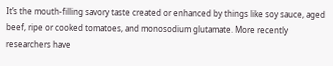It’s the mouth-filling savory taste created or enhanced by things like soy sauce, aged beef, ripe or cooked tomatoes, and monosodium glutamate. More recently researchers have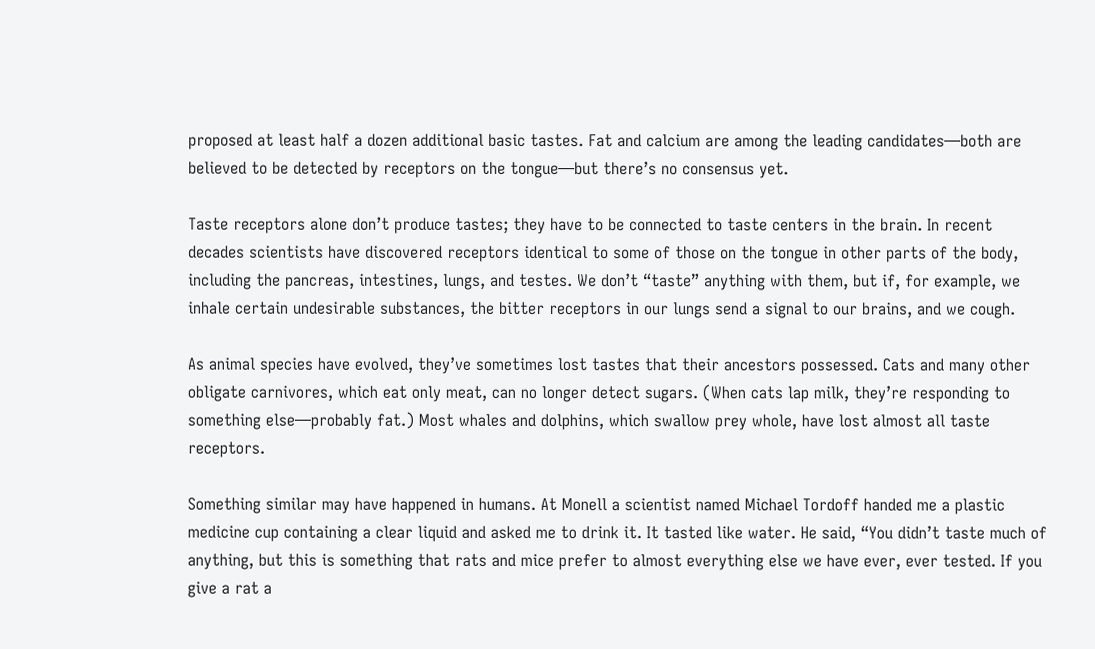proposed at least half a dozen additional basic tastes. Fat and calcium are among the leading candidates—both are believed to be detected by receptors on the tongue—but there’s no consensus yet.

Taste receptors alone don’t produce tastes; they have to be connected to taste centers in the brain. In recent decades scientists have discovered receptors identical to some of those on the tongue in other parts of the body, including the pancreas, intestines, lungs, and testes. We don’t “taste” anything with them, but if, for example, we inhale certain undesirable substances, the bitter receptors in our lungs send a signal to our brains, and we cough.

As animal species have evolved, they’ve sometimes lost tastes that their ancestors possessed. Cats and many other obligate carnivores, which eat only meat, can no longer detect sugars. (When cats lap milk, they’re responding to something else—probably fat.) Most whales and dolphins, which swallow prey whole, have lost almost all taste receptors.

Something similar may have happened in humans. At Monell a scientist named Michael Tordoff handed me a plastic medicine cup containing a clear liquid and asked me to drink it. It tasted like water. He said, “You didn’t taste much of anything, but this is something that rats and mice prefer to almost everything else we have ever, ever tested. If you give a rat a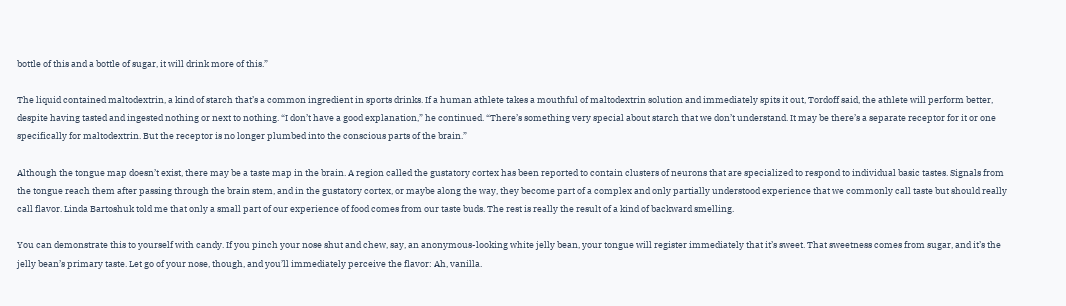bottle of this and a bottle of sugar, it will drink more of this.”

The liquid contained maltodextrin, a kind of starch that’s a common ingredient in sports drinks. If a human athlete takes a mouthful of maltodextrin solution and immediately spits it out, Tordoff said, the athlete will perform better, despite having tasted and ingested nothing or next to nothing. “I don’t have a good explanation,” he continued. “There’s something very special about starch that we don’t understand. It may be there’s a separate receptor for it or one specifically for maltodextrin. But the receptor is no longer plumbed into the conscious parts of the brain.”

Although the tongue map doesn’t exist, there may be a taste map in the brain. A region called the gustatory cortex has been reported to contain clusters of neurons that are specialized to respond to individual basic tastes. Signals from the tongue reach them after passing through the brain stem, and in the gustatory cortex, or maybe along the way, they become part of a complex and only partially understood experience that we commonly call taste but should really call flavor. Linda Bartoshuk told me that only a small part of our experience of food comes from our taste buds. The rest is really the result of a kind of backward smelling.

You can demonstrate this to yourself with candy. If you pinch your nose shut and chew, say, an anonymous-looking white jelly bean, your tongue will register immediately that it’s sweet. That sweetness comes from sugar, and it’s the jelly bean’s primary taste. Let go of your nose, though, and you’ll immediately perceive the flavor: Ah, vanilla.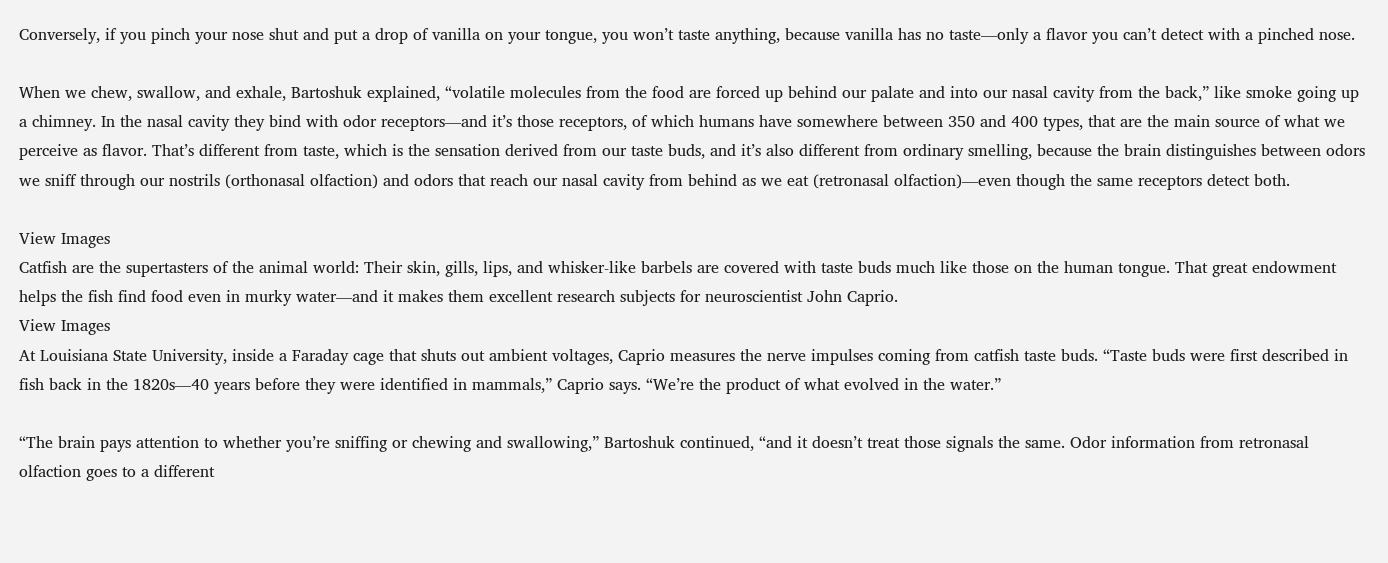Conversely, if you pinch your nose shut and put a drop of vanilla on your tongue, you won’t taste anything, because vanilla has no taste—only a flavor you can’t detect with a pinched nose.

When we chew, swallow, and exhale, Bartoshuk explained, “volatile molecules from the food are forced up behind our palate and into our nasal cavity from the back,” like smoke going up a chimney. In the nasal cavity they bind with odor receptors—and it’s those receptors, of which humans have somewhere between 350 and 400 types, that are the main source of what we perceive as flavor. That’s different from taste, which is the sensation derived from our taste buds, and it’s also different from ordinary smelling, because the brain distinguishes between odors we sniff through our nostrils (orthonasal olfaction) and odors that reach our nasal cavity from behind as we eat (retronasal olfaction)—even though the same receptors detect both.

View Images
Catfish are the supertasters of the animal world: Their skin, gills, lips, and whisker-like barbels are covered with taste buds much like those on the human tongue. That great endowment helps the fish find food even in murky water—and it makes them excellent research subjects for neuroscientist John Caprio.
View Images
At Louisiana State University, inside a Faraday cage that shuts out ambient voltages, Caprio measures the nerve impulses coming from catfish taste buds. “Taste buds were first described in fish back in the 1820s—40 years before they were identified in mammals,” Caprio says. “We’re the product of what evolved in the water.”

“The brain pays attention to whether you’re sniffing or chewing and swallowing,” Bartoshuk continued, “and it doesn’t treat those signals the same. Odor information from retronasal olfaction goes to a different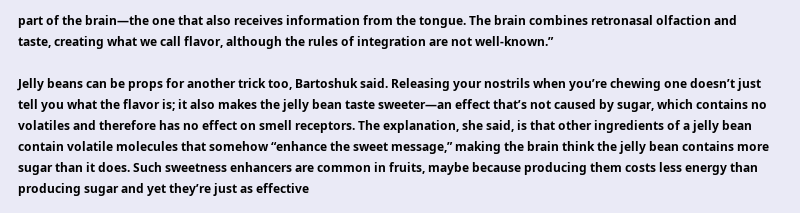part of the brain—the one that also receives information from the tongue. The brain combines retronasal olfaction and taste, creating what we call flavor, although the rules of integration are not well-known.”

Jelly beans can be props for another trick too, Bartoshuk said. Releasing your nostrils when you’re chewing one doesn’t just tell you what the flavor is; it also makes the jelly bean taste sweeter—an effect that’s not caused by sugar, which contains no volatiles and therefore has no effect on smell receptors. The explanation, she said, is that other ingredients of a jelly bean contain volatile molecules that somehow “enhance the sweet message,” making the brain think the jelly bean contains more sugar than it does. Such sweetness enhancers are common in fruits, maybe because producing them costs less energy than producing sugar and yet they’re just as effective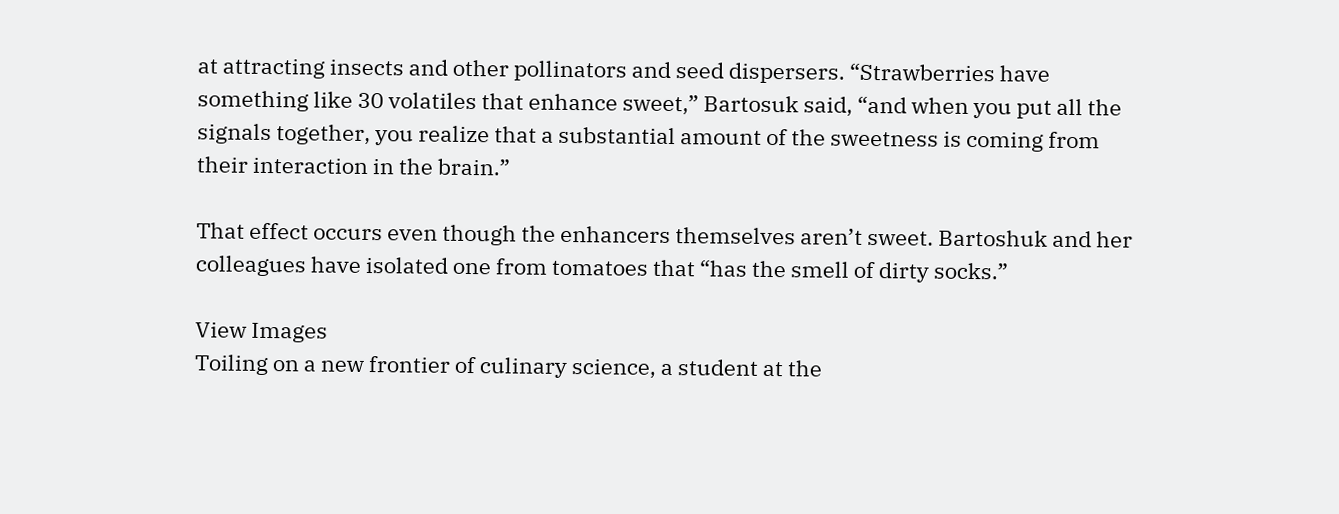at attracting insects and other pollinators and seed dispersers. “Strawberries have something like 30 volatiles that enhance sweet,” Bartosuk said, “and when you put all the signals together, you realize that a substantial amount of the sweetness is coming from their interaction in the brain.”

That effect occurs even though the enhancers themselves aren’t sweet. Bartoshuk and her colleagues have isolated one from tomatoes that “has the smell of dirty socks.”

View Images
Toiling on a new frontier of culinary science, a student at the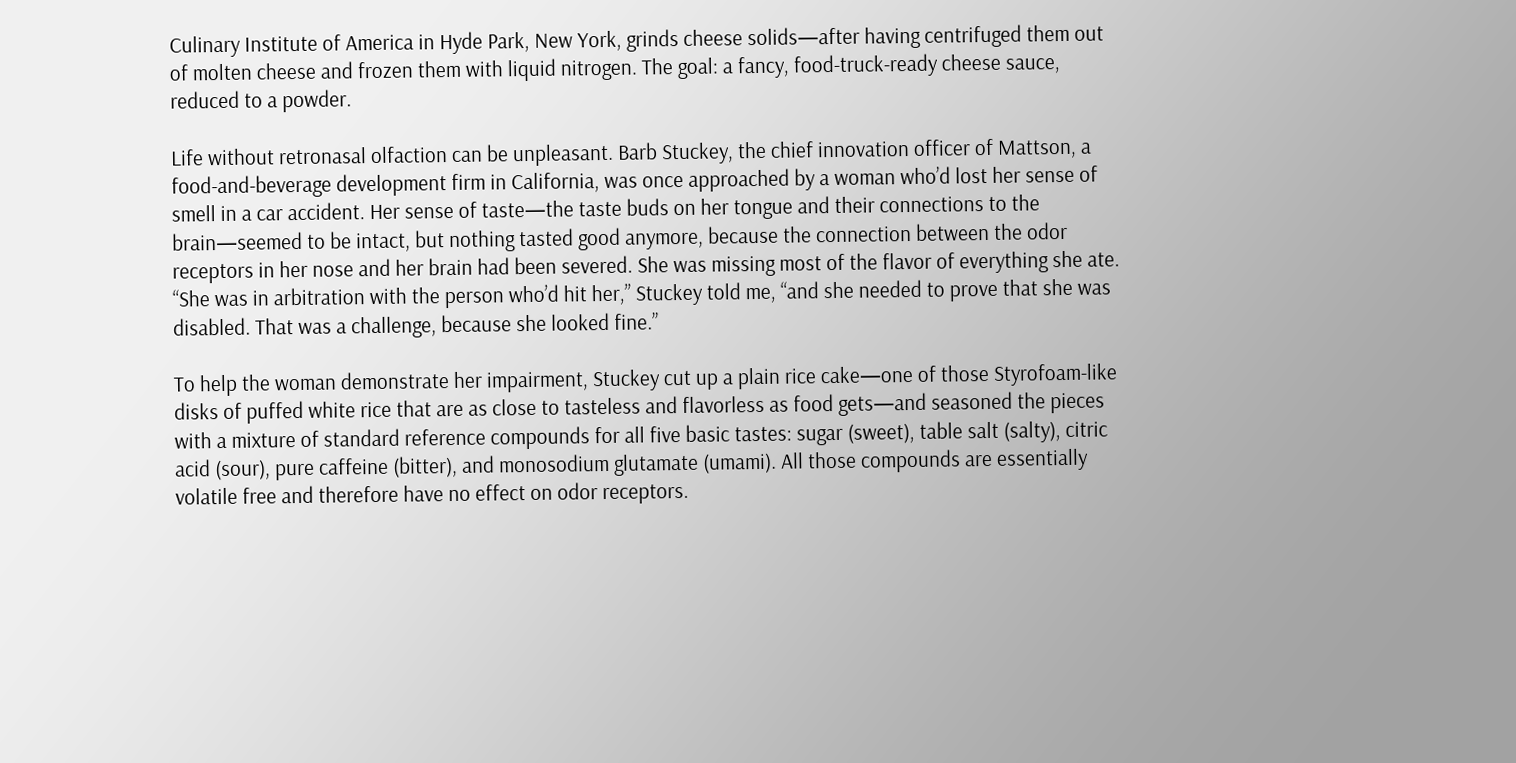Culinary Institute of America in Hyde Park, New York, grinds cheese solids—after having centrifuged them out of molten cheese and frozen them with liquid nitrogen. The goal: a fancy, food-truck-ready cheese sauce, reduced to a powder.

Life without retronasal olfaction can be unpleasant. Barb Stuckey, the chief innovation officer of Mattson, a food-and-beverage development firm in California, was once approached by a woman who’d lost her sense of smell in a car accident. Her sense of taste—the taste buds on her tongue and their connections to the brain—seemed to be intact, but nothing tasted good anymore, because the connection between the odor receptors in her nose and her brain had been severed. She was missing most of the flavor of everything she ate. “She was in arbitration with the person who’d hit her,” Stuckey told me, “and she needed to prove that she was disabled. That was a challenge, because she looked fine.”

To help the woman demonstrate her impairment, Stuckey cut up a plain rice cake—one of those Styrofoam-like disks of puffed white rice that are as close to tasteless and flavorless as food gets—and seasoned the pieces with a mixture of standard reference compounds for all five basic tastes: sugar (sweet), table salt (salty), citric acid (sour), pure caffeine (bitter), and monosodium glutamate (umami). All those compounds are essentially volatile free and therefore have no effect on odor receptors.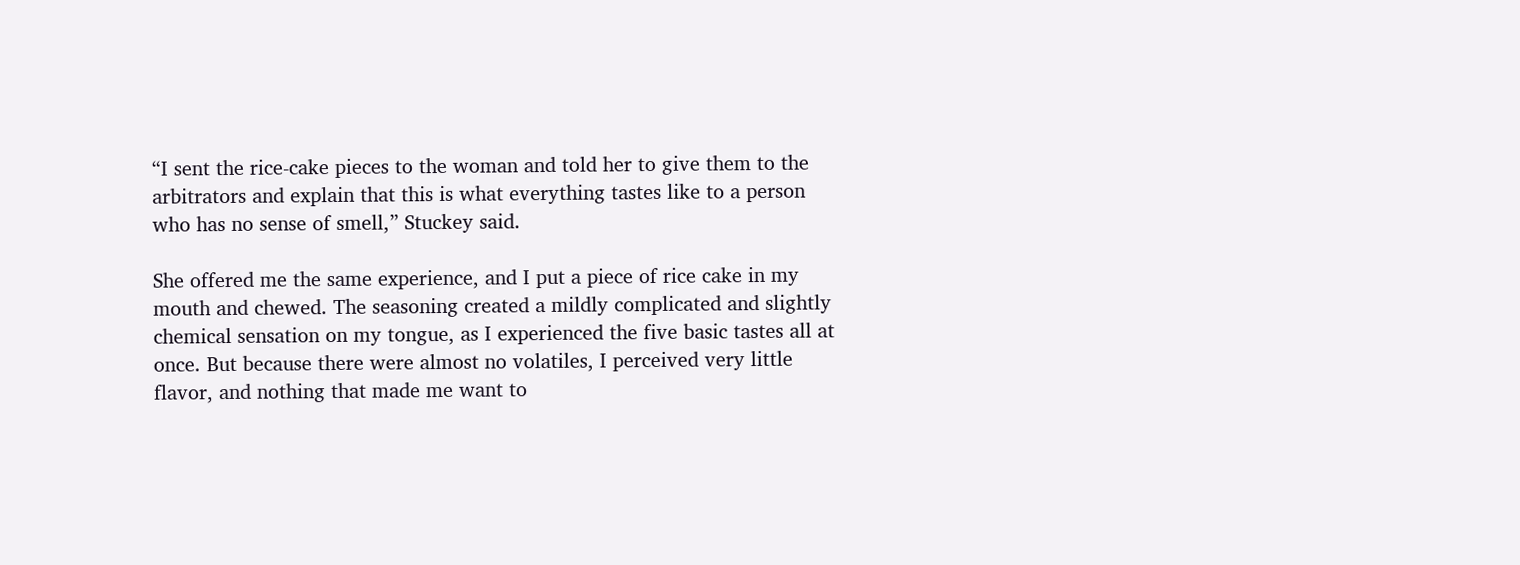“I sent the rice-cake pieces to the woman and told her to give them to the arbitrators and explain that this is what everything tastes like to a person who has no sense of smell,” Stuckey said.

She offered me the same experience, and I put a piece of rice cake in my mouth and chewed. The seasoning created a mildly complicated and slightly chemical sensation on my tongue, as I experienced the five basic tastes all at once. But because there were almost no volatiles, I perceived very little flavor, and nothing that made me want to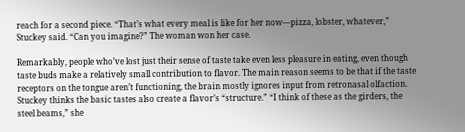reach for a second piece. “That’s what every meal is like for her now—pizza, lobster, whatever,” Stuckey said. “Can you imagine?” The woman won her case.

Remarkably, people who’ve lost just their sense of taste take even less pleasure in eating, even though taste buds make a relatively small contribution to flavor. The main reason seems to be that if the taste receptors on the tongue aren’t functioning, the brain mostly ignores input from retronasal olfaction. Stuckey thinks the basic tastes also create a flavor’s “structure.” “I think of these as the girders, the steel beams,” she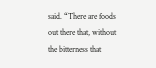said. “There are foods out there that, without the bitterness that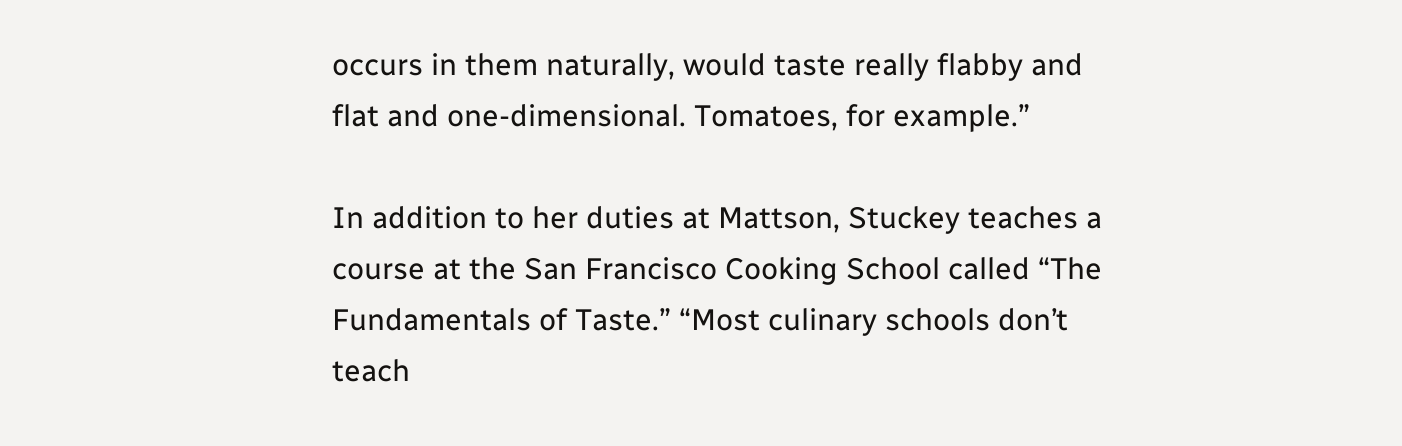occurs in them naturally, would taste really flabby and flat and one-dimensional. Tomatoes, for example.”

In addition to her duties at Mattson, Stuckey teaches a course at the San Francisco Cooking School called “The Fundamentals of Taste.” “Most culinary schools don’t teach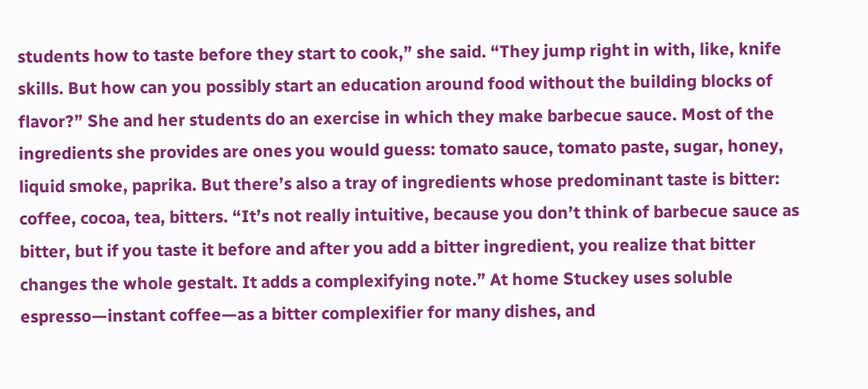students how to taste before they start to cook,” she said. “They jump right in with, like, knife skills. But how can you possibly start an education around food without the building blocks of flavor?” She and her students do an exercise in which they make barbecue sauce. Most of the ingredients she provides are ones you would guess: tomato sauce, tomato paste, sugar, honey, liquid smoke, paprika. But there’s also a tray of ingredients whose predominant taste is bitter: coffee, cocoa, tea, bitters. “It’s not really intuitive, because you don’t think of barbecue sauce as bitter, but if you taste it before and after you add a bitter ingredient, you realize that bitter changes the whole gestalt. It adds a complexifying note.” At home Stuckey uses soluble espresso—instant coffee—as a bitter complexifier for many dishes, and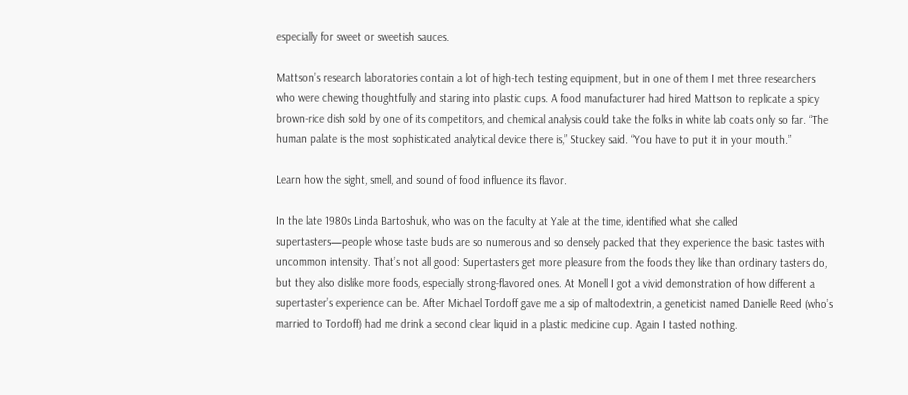especially for sweet or sweetish sauces.

Mattson’s research laboratories contain a lot of high-tech testing equipment, but in one of them I met three researchers who were chewing thoughtfully and staring into plastic cups. A food manufacturer had hired Mattson to replicate a spicy brown-rice dish sold by one of its competitors, and chemical analysis could take the folks in white lab coats only so far. “The human palate is the most sophisticated analytical device there is,” Stuckey said. “You have to put it in your mouth.”

Learn how the sight, smell, and sound of food influence its flavor.

In the late 1980s Linda Bartoshuk, who was on the faculty at Yale at the time, identified what she called supertasters—people whose taste buds are so numerous and so densely packed that they experience the basic tastes with uncommon intensity. That’s not all good: Supertasters get more pleasure from the foods they like than ordinary tasters do, but they also dislike more foods, especially strong-flavored ones. At Monell I got a vivid demonstration of how different a supertaster’s experience can be. After Michael Tordoff gave me a sip of maltodextrin, a geneticist named Danielle Reed (who’s married to Tordoff) had me drink a second clear liquid in a plastic medicine cup. Again I tasted nothing.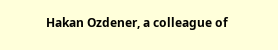Hakan Ozdener, a colleague of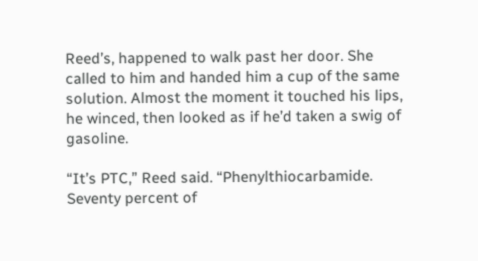Reed’s, happened to walk past her door. She called to him and handed him a cup of the same solution. Almost the moment it touched his lips, he winced, then looked as if he’d taken a swig of gasoline.

“It’s PTC,” Reed said. “Phenylthiocarbamide. Seventy percent of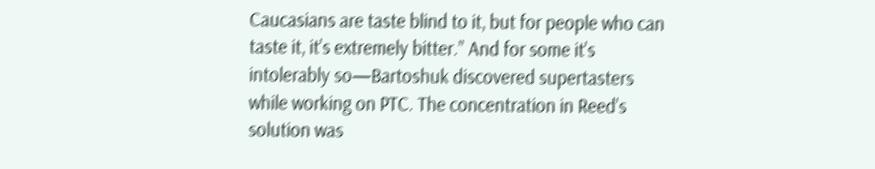Caucasians are taste blind to it, but for people who can taste it, it’s extremely bitter.” And for some it’s intolerably so—Bartoshuk discovered supertasters while working on PTC. The concentration in Reed’s solution was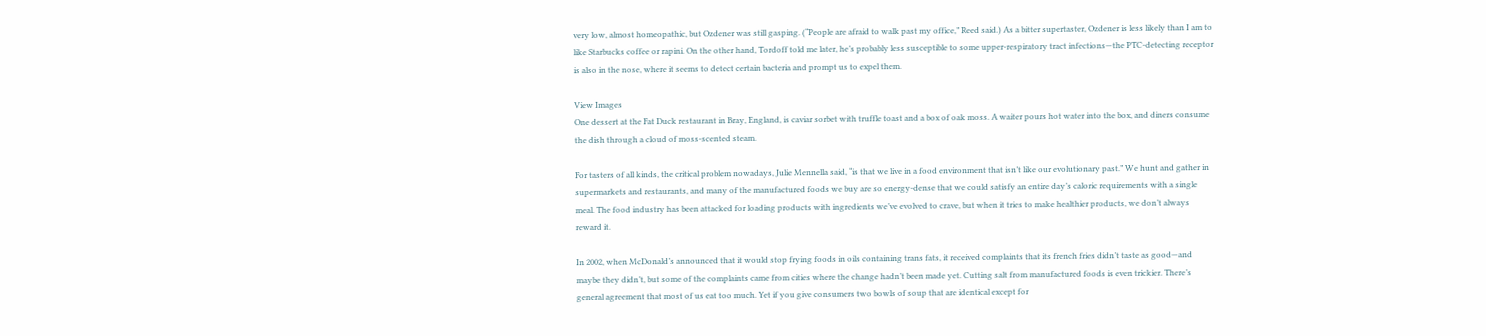very low, almost homeopathic, but Ozdener was still gasping. (“People are afraid to walk past my office,” Reed said.) As a bitter supertaster, Ozdener is less likely than I am to like Starbucks coffee or rapini. On the other hand, Tordoff told me later, he’s probably less susceptible to some upper-respiratory tract infections—the PTC-detecting receptor is also in the nose, where it seems to detect certain bacteria and prompt us to expel them.

View Images
One dessert at the Fat Duck restaurant in Bray, England, is caviar sorbet with truffle toast and a box of oak moss. A waiter pours hot water into the box, and diners consume the dish through a cloud of moss-scented steam.

For tasters of all kinds, the critical problem nowadays, Julie Mennella said, “is that we live in a food environment that isn’t like our evolutionary past.” We hunt and gather in supermarkets and restaurants, and many of the manufactured foods we buy are so energy-dense that we could satisfy an entire day’s caloric requirements with a single meal. The food industry has been attacked for loading products with ingredients we’ve evolved to crave, but when it tries to make healthier products, we don’t always reward it.

In 2002, when McDonald’s announced that it would stop frying foods in oils containing trans fats, it received complaints that its french fries didn’t taste as good—and maybe they didn’t, but some of the complaints came from cities where the change hadn’t been made yet. Cutting salt from manufactured foods is even trickier. There’s general agreement that most of us eat too much. Yet if you give consumers two bowls of soup that are identical except for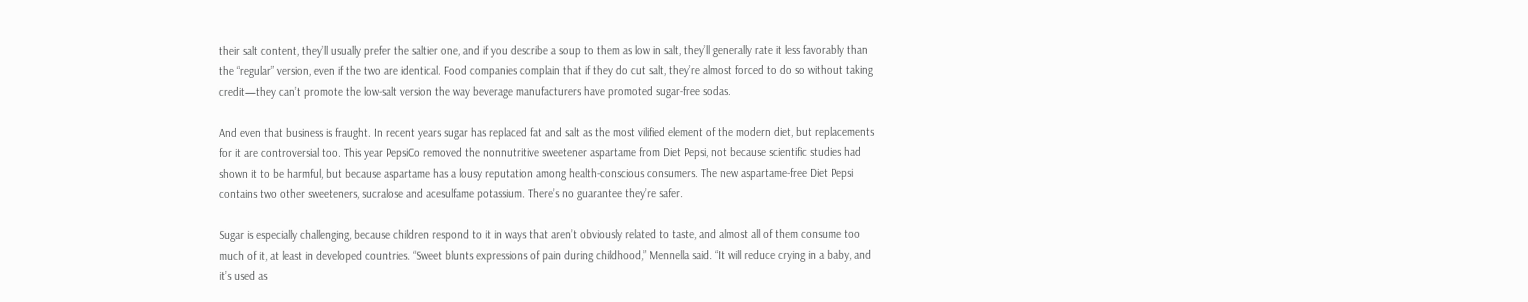their salt content, they’ll usually prefer the saltier one, and if you describe a soup to them as low in salt, they’ll generally rate it less favorably than the “regular” version, even if the two are identical. Food companies complain that if they do cut salt, they’re almost forced to do so without taking credit—they can’t promote the low-salt version the way beverage manufacturers have promoted sugar-free sodas.

And even that business is fraught. In recent years sugar has replaced fat and salt as the most vilified element of the modern diet, but replacements for it are controversial too. This year PepsiCo removed the nonnutritive sweetener aspartame from Diet Pepsi, not because scientific studies had shown it to be harmful, but because aspartame has a lousy reputation among health-conscious consumers. The new aspartame-free Diet Pepsi contains two other sweeteners, sucralose and acesulfame potassium. There’s no guarantee they’re safer.

Sugar is especially challenging, because children respond to it in ways that aren’t obviously related to taste, and almost all of them consume too much of it, at least in developed countries. “Sweet blunts expressions of pain during childhood,” Mennella said. “It will reduce crying in a baby, and it’s used as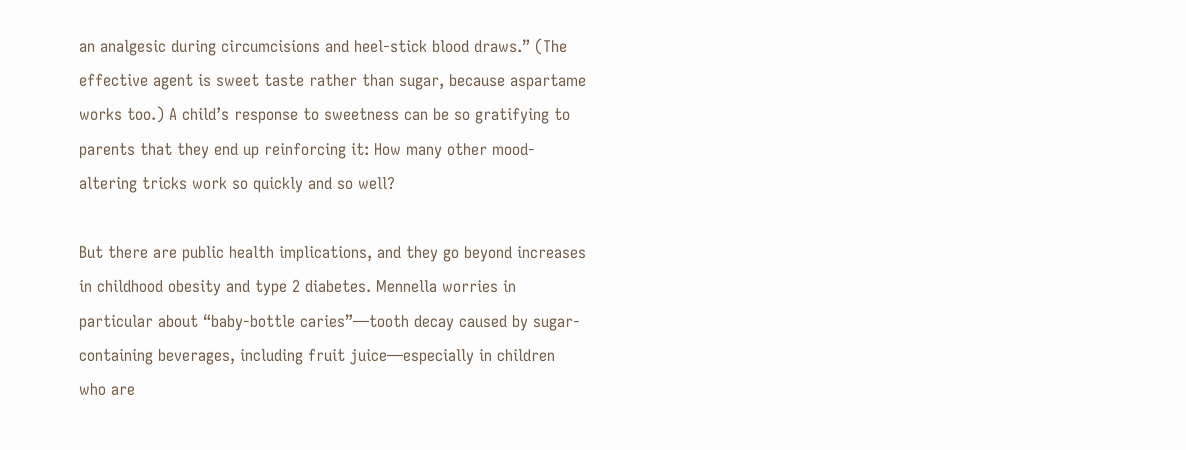an analgesic during circumcisions and heel-stick blood draws.” (The effective agent is sweet taste rather than sugar, because aspartame works too.) A child’s response to sweetness can be so gratifying to parents that they end up reinforcing it: How many other mood-altering tricks work so quickly and so well?

But there are public health implications, and they go beyond increases in childhood obesity and type 2 diabetes. Mennella worries in particular about “baby-bottle caries”—tooth decay caused by sugar-containing beverages, including fruit juice—especially in children who are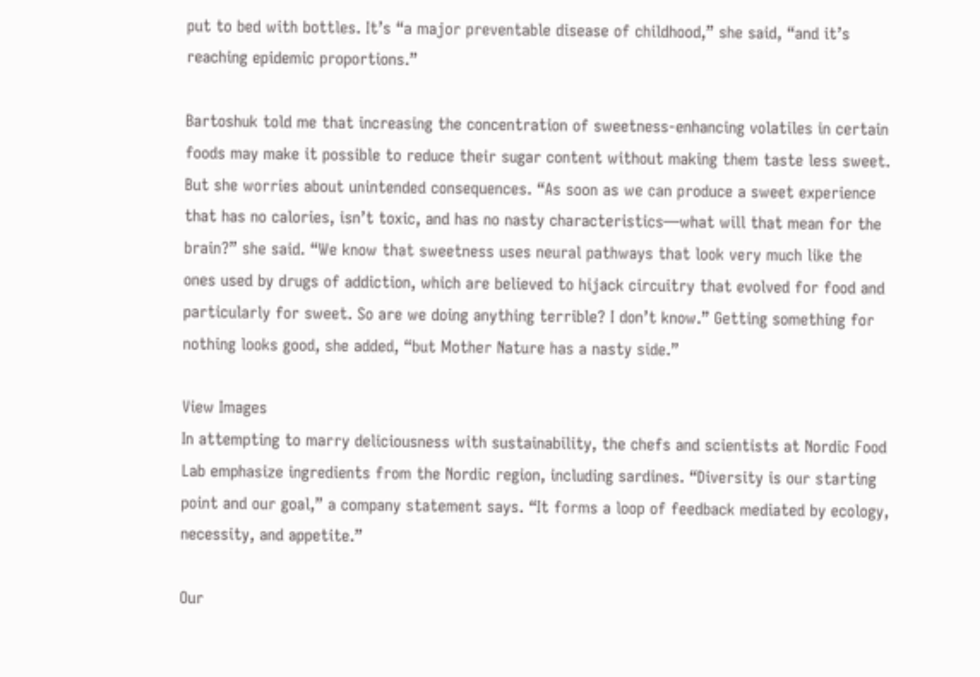put to bed with bottles. It’s “a major preventable disease of childhood,” she said, “and it’s reaching epidemic proportions.”

Bartoshuk told me that increasing the concentration of sweetness-enhancing volatiles in certain foods may make it possible to reduce their sugar content without making them taste less sweet. But she worries about unintended consequences. “As soon as we can produce a sweet experience that has no calories, isn’t toxic, and has no nasty characteristics—what will that mean for the brain?” she said. “We know that sweetness uses neural pathways that look very much like the ones used by drugs of addiction, which are believed to hijack circuitry that evolved for food and particularly for sweet. So are we doing anything terrible? I don’t know.” Getting something for nothing looks good, she added, “but Mother Nature has a nasty side.”

View Images
In attempting to marry deliciousness with sustainability, the chefs and scientists at Nordic Food Lab emphasize ingredients from the Nordic region, including sardines. “Diversity is our starting point and our goal,” a company statement says. “It forms a loop of feedback mediated by ecology, necessity, and appetite.”

Our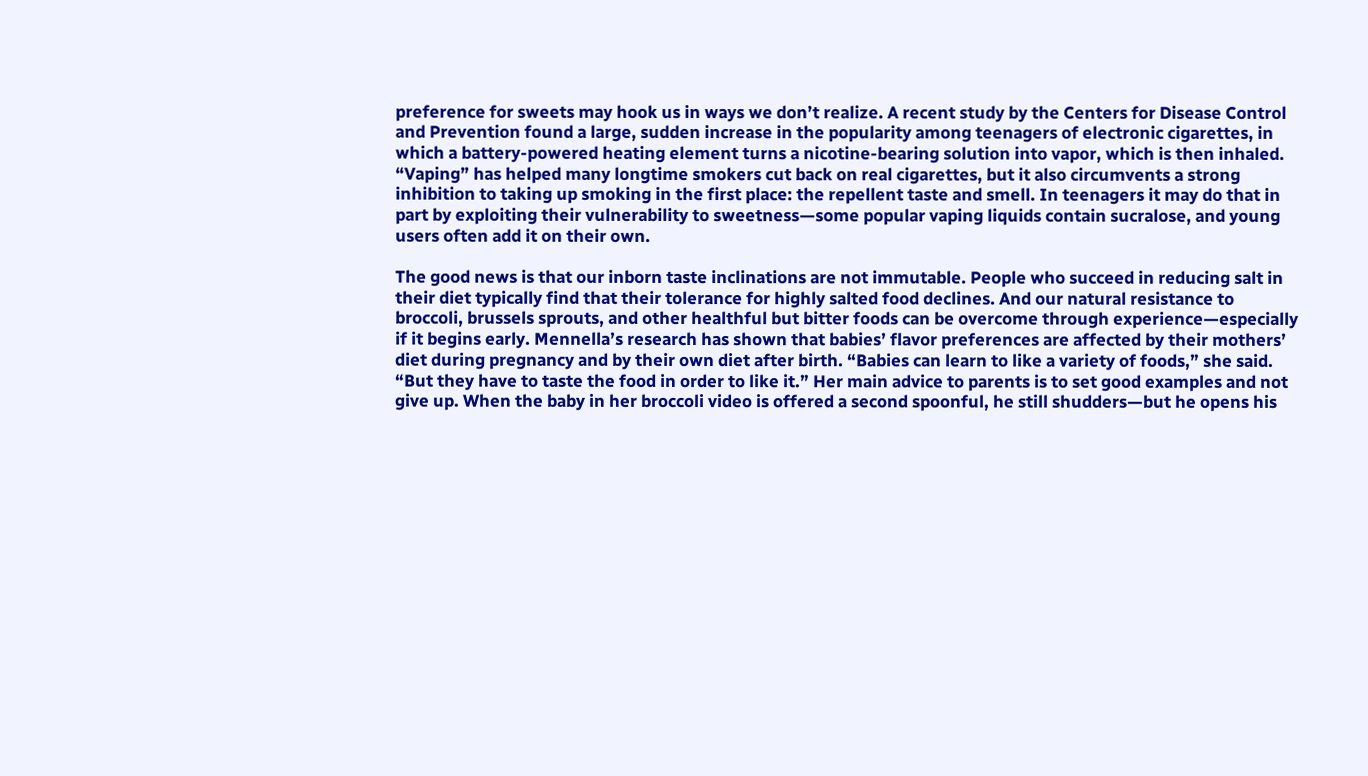preference for sweets may hook us in ways we don’t realize. A recent study by the Centers for Disease Control and Prevention found a large, sudden increase in the popularity among teenagers of electronic cigarettes, in which a battery-powered heating element turns a nicotine-bearing solution into vapor, which is then inhaled. “Vaping” has helped many longtime smokers cut back on real cigarettes, but it also circumvents a strong inhibition to taking up smoking in the first place: the repellent taste and smell. In teenagers it may do that in part by exploiting their vulnerability to sweetness—some popular vaping liquids contain sucralose, and young users often add it on their own.

The good news is that our inborn taste inclinations are not immutable. People who succeed in reducing salt in their diet typically find that their tolerance for highly salted food declines. And our natural resistance to broccoli, brussels sprouts, and other healthful but bitter foods can be overcome through experience—especially if it begins early. Mennella’s research has shown that babies’ flavor preferences are affected by their mothers’ diet during pregnancy and by their own diet after birth. “Babies can learn to like a variety of foods,” she said. “But they have to taste the food in order to like it.” Her main advice to parents is to set good examples and not give up. When the baby in her broccoli video is offered a second spoonful, he still shudders—but he opens his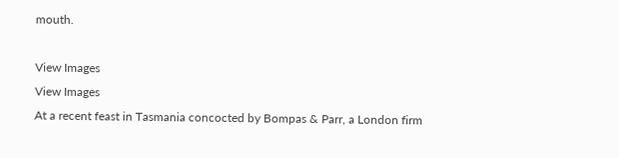mouth.

View Images
View Images
At a recent feast in Tasmania concocted by Bompas & Parr, a London firm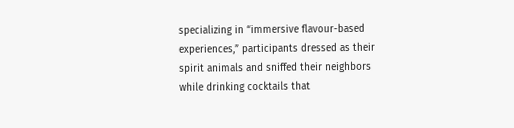specializing in “immersive flavour-based experiences,” participants dressed as their spirit animals and sniffed their neighbors while drinking cocktails that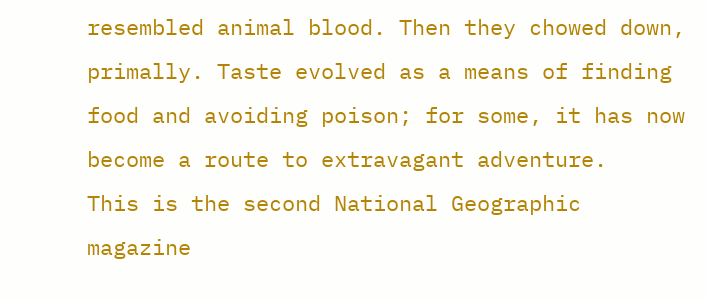resembled animal blood. Then they chowed down, primally. Taste evolved as a means of finding food and avoiding poison; for some, it has now become a route to extravagant adventure.
This is the second National Geographic magazine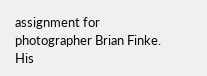assignment for photographer Brian Finke. His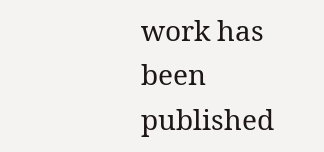work has been published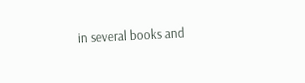in several books and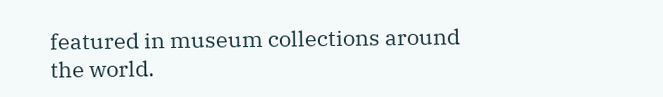featured in museum collections around the world.